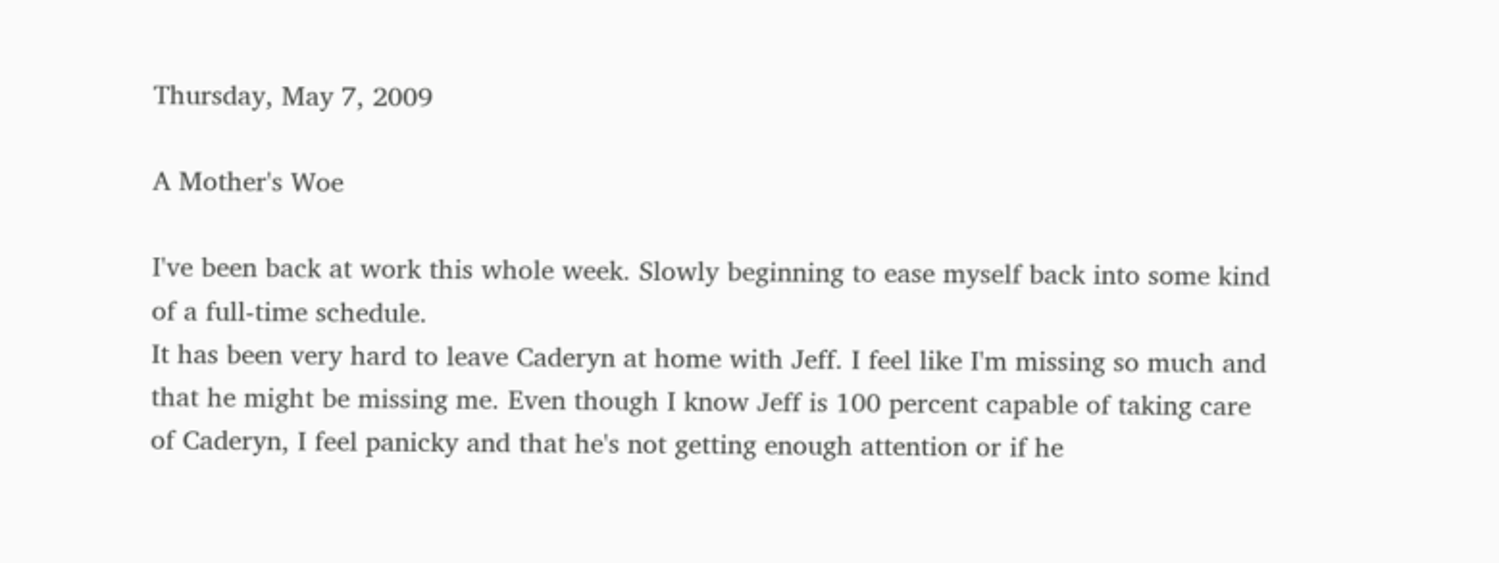Thursday, May 7, 2009

A Mother's Woe

I've been back at work this whole week. Slowly beginning to ease myself back into some kind of a full-time schedule.
It has been very hard to leave Caderyn at home with Jeff. I feel like I'm missing so much and that he might be missing me. Even though I know Jeff is 100 percent capable of taking care of Caderyn, I feel panicky and that he's not getting enough attention or if he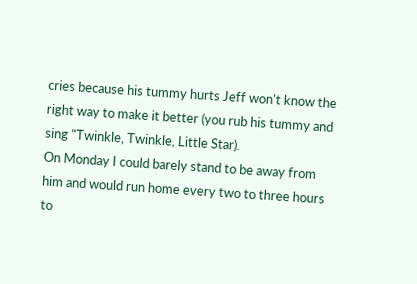cries because his tummy hurts Jeff won't know the right way to make it better (you rub his tummy and sing "Twinkle, Twinkle, Little Star).
On Monday I could barely stand to be away from him and would run home every two to three hours to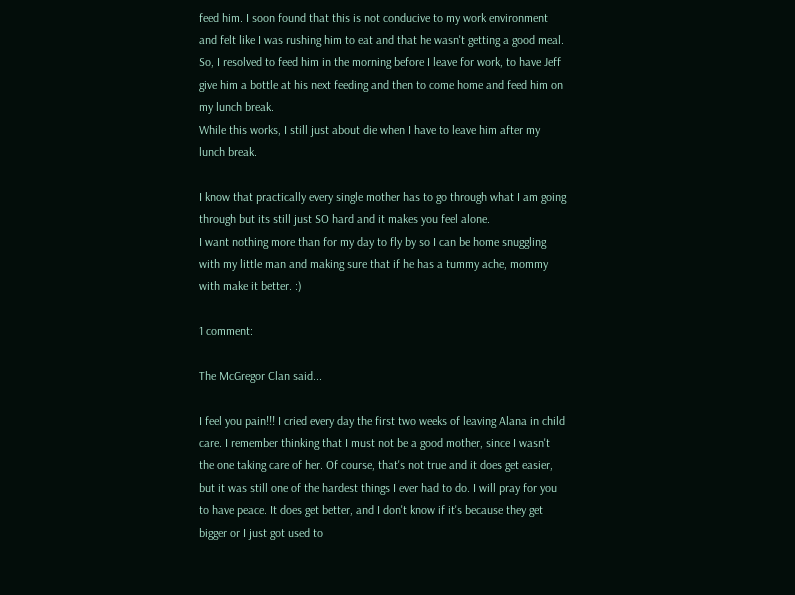feed him. I soon found that this is not conducive to my work environment and felt like I was rushing him to eat and that he wasn't getting a good meal. So, I resolved to feed him in the morning before I leave for work, to have Jeff give him a bottle at his next feeding and then to come home and feed him on my lunch break.
While this works, I still just about die when I have to leave him after my lunch break.

I know that practically every single mother has to go through what I am going through but its still just SO hard and it makes you feel alone.
I want nothing more than for my day to fly by so I can be home snuggling with my little man and making sure that if he has a tummy ache, mommy with make it better. :)

1 comment:

The McGregor Clan said...

I feel you pain!!! I cried every day the first two weeks of leaving Alana in child care. I remember thinking that I must not be a good mother, since I wasn't the one taking care of her. Of course, that's not true and it does get easier, but it was still one of the hardest things I ever had to do. I will pray for you to have peace. It does get better, and I don't know if it's because they get bigger or I just got used to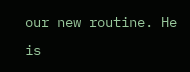our new routine. He is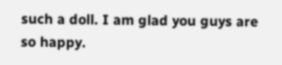such a doll. I am glad you guys are so happy.